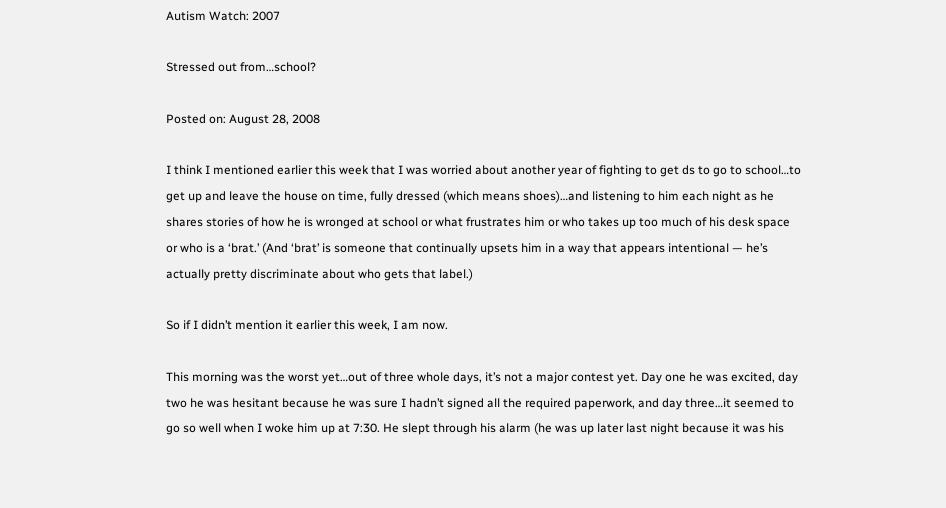Autism Watch: 2007

Stressed out from…school?

Posted on: August 28, 2008

I think I mentioned earlier this week that I was worried about another year of fighting to get ds to go to school…to get up and leave the house on time, fully dressed (which means shoes)…and listening to him each night as he shares stories of how he is wronged at school or what frustrates him or who takes up too much of his desk space or who is a ‘brat.’ (And ‘brat’ is someone that continually upsets him in a way that appears intentional — he’s actually pretty discriminate about who gets that label.)

So if I didn’t mention it earlier this week, I am now.

This morning was the worst yet…out of three whole days, it’s not a major contest yet. Day one he was excited, day two he was hesitant because he was sure I hadn’t signed all the required paperwork, and day three…it seemed to go so well when I woke him up at 7:30. He slept through his alarm (he was up later last night because it was his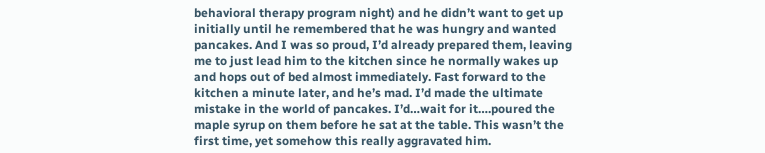behavioral therapy program night) and he didn’t want to get up initially until he remembered that he was hungry and wanted pancakes. And I was so proud, I’d already prepared them, leaving me to just lead him to the kitchen since he normally wakes up and hops out of bed almost immediately. Fast forward to the kitchen a minute later, and he’s mad. I’d made the ultimate mistake in the world of pancakes. I’d…wait for it….poured the maple syrup on them before he sat at the table. This wasn’t the first time, yet somehow this really aggravated him.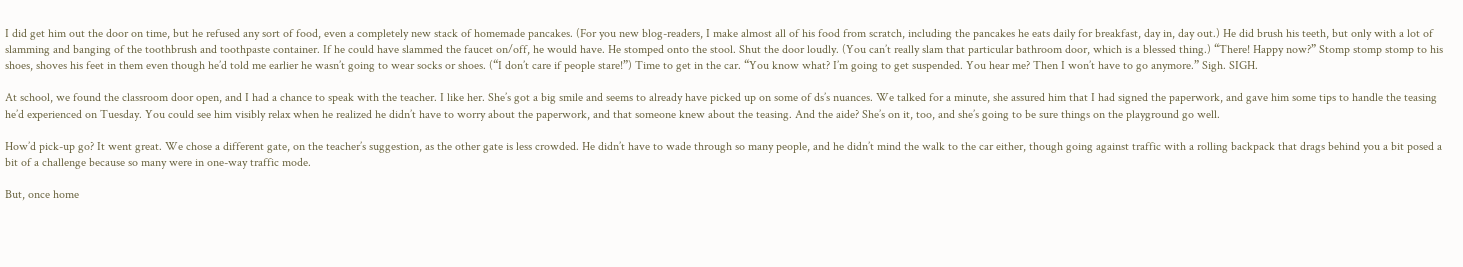I did get him out the door on time, but he refused any sort of food, even a completely new stack of homemade pancakes. (For you new blog-readers, I make almost all of his food from scratch, including the pancakes he eats daily for breakfast, day in, day out.) He did brush his teeth, but only with a lot of slamming and banging of the toothbrush and toothpaste container. If he could have slammed the faucet on/off, he would have. He stomped onto the stool. Shut the door loudly. (You can’t really slam that particular bathroom door, which is a blessed thing.) “There! Happy now?” Stomp stomp stomp to his shoes, shoves his feet in them even though he’d told me earlier he wasn’t going to wear socks or shoes. (“I don’t care if people stare!”) Time to get in the car. “You know what? I’m going to get suspended. You hear me? Then I won’t have to go anymore.” Sigh. SIGH.

At school, we found the classroom door open, and I had a chance to speak with the teacher. I like her. She’s got a big smile and seems to already have picked up on some of ds’s nuances. We talked for a minute, she assured him that I had signed the paperwork, and gave him some tips to handle the teasing he’d experienced on Tuesday. You could see him visibly relax when he realized he didn’t have to worry about the paperwork, and that someone knew about the teasing. And the aide? She’s on it, too, and she’s going to be sure things on the playground go well.

How’d pick-up go? It went great. We chose a different gate, on the teacher’s suggestion, as the other gate is less crowded. He didn’t have to wade through so many people, and he didn’t mind the walk to the car either, though going against traffic with a rolling backpack that drags behind you a bit posed a bit of a challenge because so many were in one-way traffic mode.

But, once home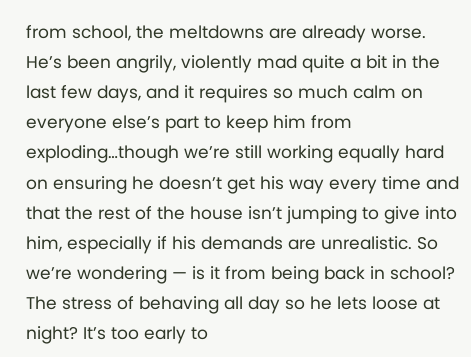from school, the meltdowns are already worse. He’s been angrily, violently mad quite a bit in the last few days, and it requires so much calm on everyone else’s part to keep him from exploding…though we’re still working equally hard on ensuring he doesn’t get his way every time and that the rest of the house isn’t jumping to give into him, especially if his demands are unrealistic. So we’re wondering — is it from being back in school? The stress of behaving all day so he lets loose at night? It’s too early to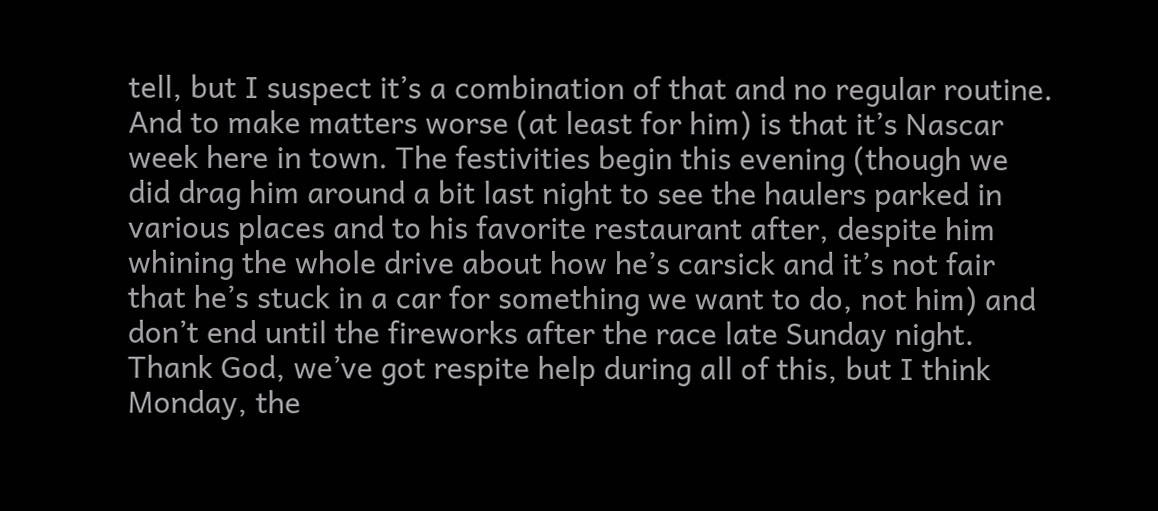tell, but I suspect it’s a combination of that and no regular routine. And to make matters worse (at least for him) is that it’s Nascar week here in town. The festivities begin this evening (though we did drag him around a bit last night to see the haulers parked in various places and to his favorite restaurant after, despite him whining the whole drive about how he’s carsick and it’s not fair that he’s stuck in a car for something we want to do, not him) and don’t end until the fireworks after the race late Sunday night. Thank God, we’ve got respite help during all of this, but I think Monday, the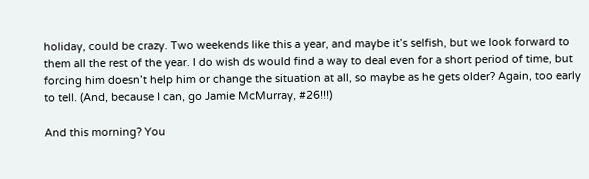holiday, could be crazy. Two weekends like this a year, and maybe it’s selfish, but we look forward to them all the rest of the year. I do wish ds would find a way to deal even for a short period of time, but forcing him doesn’t help him or change the situation at all, so maybe as he gets older? Again, too early to tell. (And, because I can, go Jamie McMurray, #26!!!)

And this morning? You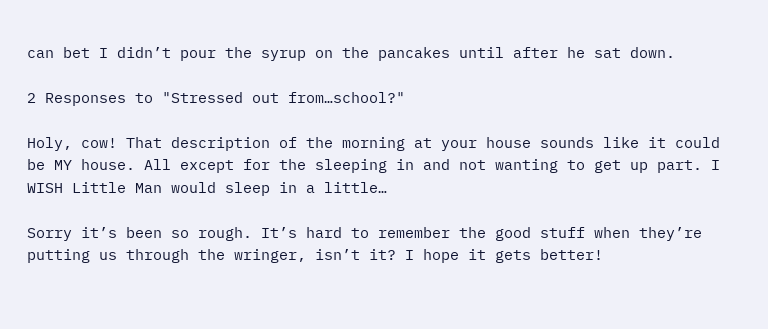can bet I didn’t pour the syrup on the pancakes until after he sat down.

2 Responses to "Stressed out from…school?"

Holy, cow! That description of the morning at your house sounds like it could be MY house. All except for the sleeping in and not wanting to get up part. I WISH Little Man would sleep in a little…

Sorry it’s been so rough. It’s hard to remember the good stuff when they’re putting us through the wringer, isn’t it? I hope it gets better!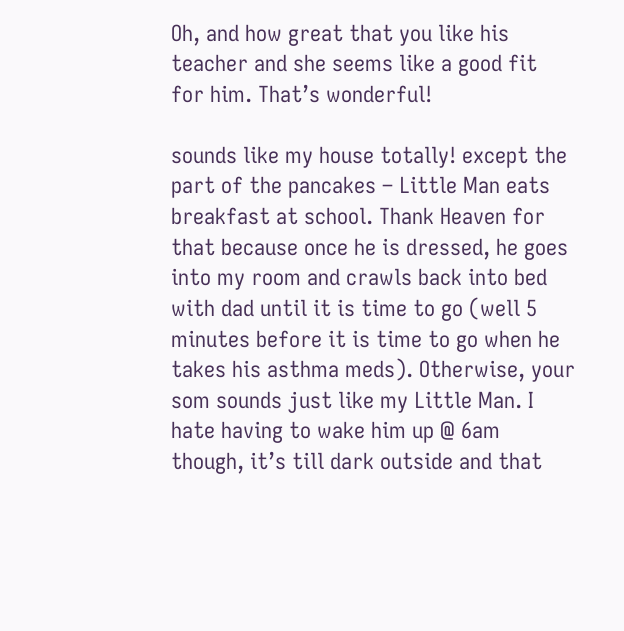Oh, and how great that you like his teacher and she seems like a good fit for him. That’s wonderful!

sounds like my house totally! except the part of the pancakes – Little Man eats breakfast at school. Thank Heaven for that because once he is dressed, he goes into my room and crawls back into bed with dad until it is time to go (well 5 minutes before it is time to go when he takes his asthma meds). Otherwise, your som sounds just like my Little Man. I hate having to wake him up @ 6am though, it’s till dark outside and that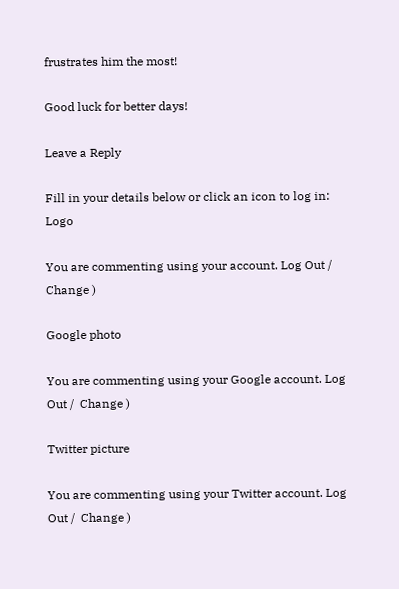frustrates him the most!

Good luck for better days!

Leave a Reply

Fill in your details below or click an icon to log in: Logo

You are commenting using your account. Log Out /  Change )

Google photo

You are commenting using your Google account. Log Out /  Change )

Twitter picture

You are commenting using your Twitter account. Log Out /  Change )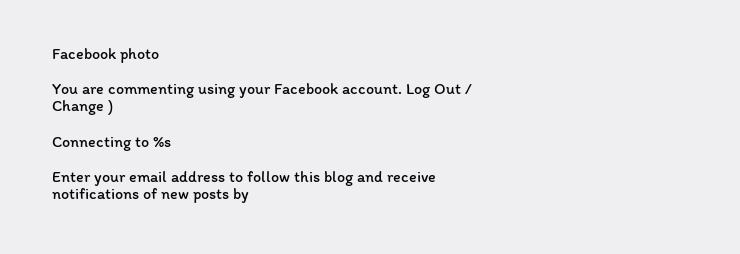Facebook photo

You are commenting using your Facebook account. Log Out /  Change )

Connecting to %s

Enter your email address to follow this blog and receive notifications of new posts by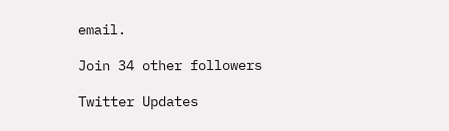email.

Join 34 other followers

Twitter Updates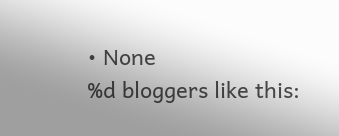• None
%d bloggers like this: